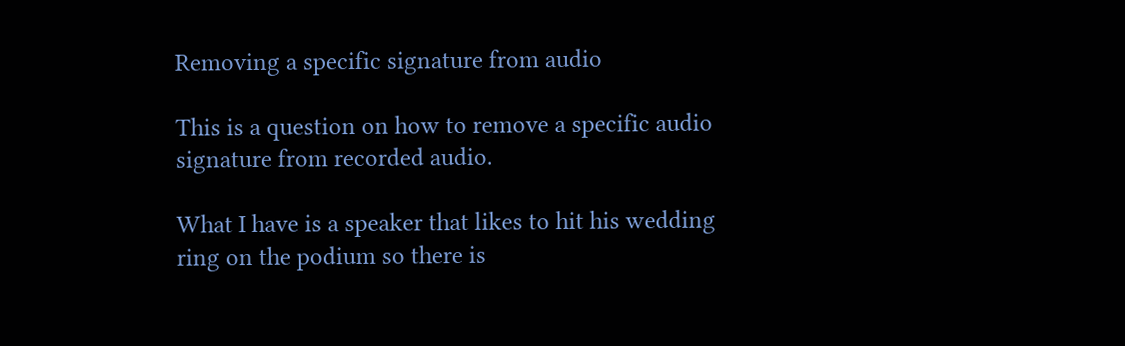Removing a specific signature from audio

This is a question on how to remove a specific audio signature from recorded audio.

What I have is a speaker that likes to hit his wedding ring on the podium so there is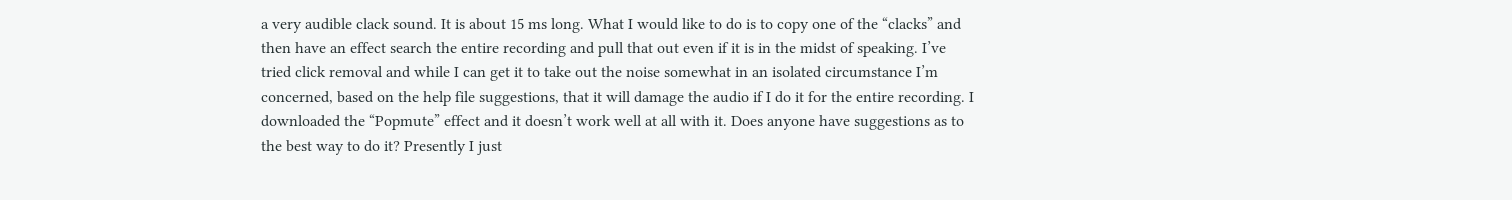a very audible clack sound. It is about 15 ms long. What I would like to do is to copy one of the “clacks” and then have an effect search the entire recording and pull that out even if it is in the midst of speaking. I’ve tried click removal and while I can get it to take out the noise somewhat in an isolated circumstance I’m concerned, based on the help file suggestions, that it will damage the audio if I do it for the entire recording. I downloaded the “Popmute” effect and it doesn’t work well at all with it. Does anyone have suggestions as to the best way to do it? Presently I just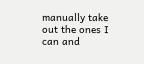manually take out the ones I can and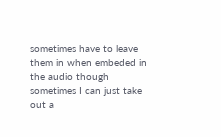sometimes have to leave them in when embeded in the audio though sometimes I can just take out a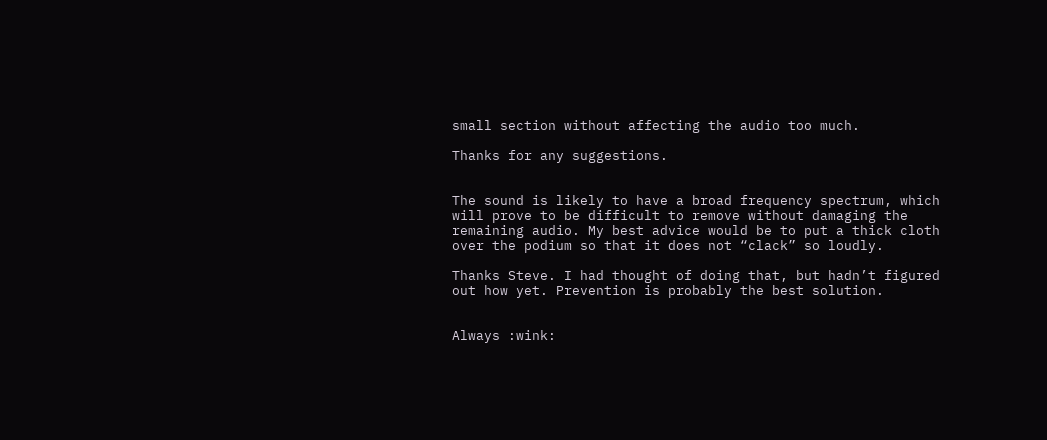small section without affecting the audio too much.

Thanks for any suggestions.


The sound is likely to have a broad frequency spectrum, which will prove to be difficult to remove without damaging the remaining audio. My best advice would be to put a thick cloth over the podium so that it does not “clack” so loudly.

Thanks Steve. I had thought of doing that, but hadn’t figured out how yet. Prevention is probably the best solution.


Always :wink: